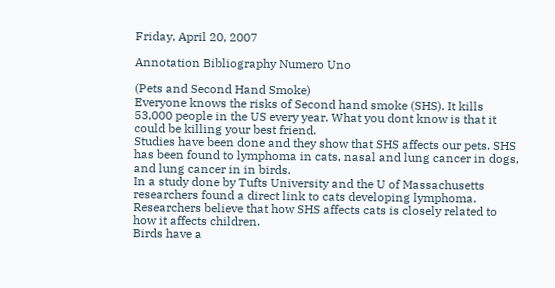Friday, April 20, 2007

Annotation Bibliography Numero Uno

(Pets and Second Hand Smoke)
Everyone knows the risks of Second hand smoke (SHS). It kills 53,000 people in the US every year. What you dont know is that it could be killing your best friend.
Studies have been done and they show that SHS affects our pets. SHS has been found to lymphoma in cats, nasal and lung cancer in dogs, and lung cancer in in birds.
In a study done by Tufts University and the U of Massachusetts researchers found a direct link to cats developing lymphoma.
Researchers believe that how SHS affects cats is closely related to how it affects children.
Birds have a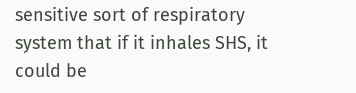sensitive sort of respiratory system that if it inhales SHS, it could be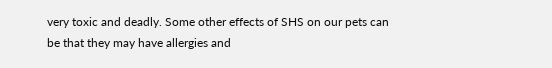very toxic and deadly. Some other effects of SHS on our pets can be that they may have allergies and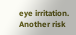eye irritation. Another risk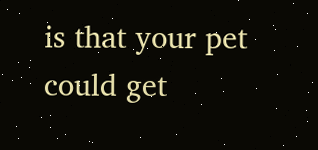is that your pet could get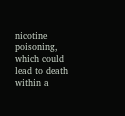nicotine poisoning, which could lead to death within a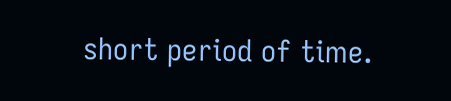short period of time.